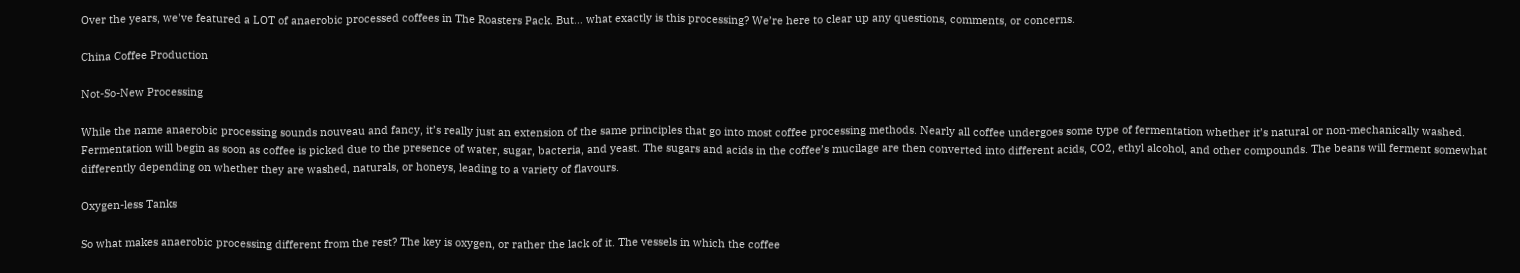Over the years, we've featured a LOT of anaerobic processed coffees in The Roasters Pack. But… what exactly is this processing? We’re here to clear up any questions, comments, or concerns.

China Coffee Production

Not-So-New Processing

While the name anaerobic processing sounds nouveau and fancy, it’s really just an extension of the same principles that go into most coffee processing methods. Nearly all coffee undergoes some type of fermentation whether it’s natural or non-mechanically washed. Fermentation will begin as soon as coffee is picked due to the presence of water, sugar, bacteria, and yeast. The sugars and acids in the coffee’s mucilage are then converted into different acids, CO2, ethyl alcohol, and other compounds. The beans will ferment somewhat differently depending on whether they are washed, naturals, or honeys, leading to a variety of flavours.

Oxygen-less Tanks

So what makes anaerobic processing different from the rest? The key is oxygen, or rather the lack of it. The vessels in which the coffee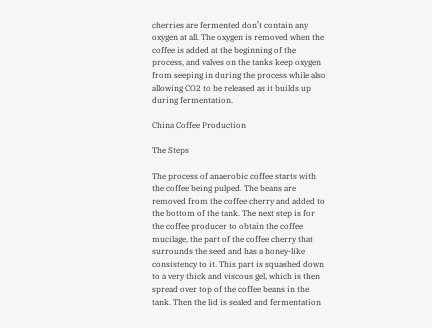cherries are fermented don’t contain any oxygen at all. The oxygen is removed when the coffee is added at the beginning of the process, and valves on the tanks keep oxygen from seeping in during the process while also allowing CO2 to be released as it builds up during fermentation.

China Coffee Production

The Steps

The process of anaerobic coffee starts with the coffee being pulped. The beans are removed from the coffee cherry and added to the bottom of the tank. The next step is for the coffee producer to obtain the coffee mucilage, the part of the coffee cherry that surrounds the seed and has a honey-like consistency to it. This part is squashed down to a very thick and viscous gel, which is then spread over top of the coffee beans in the tank. Then the lid is sealed and fermentation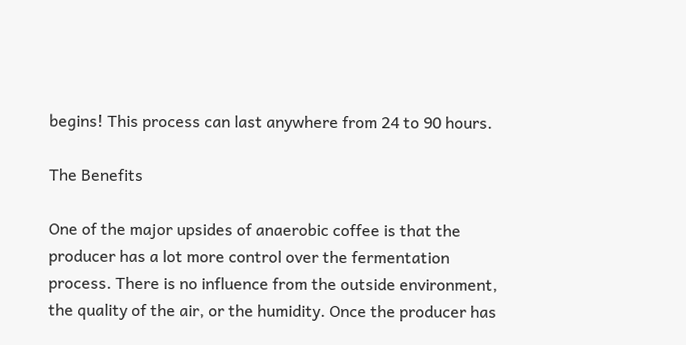begins! This process can last anywhere from 24 to 90 hours.

The Benefits

One of the major upsides of anaerobic coffee is that the producer has a lot more control over the fermentation process. There is no influence from the outside environment, the quality of the air, or the humidity. Once the producer has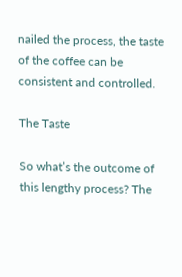nailed the process, the taste of the coffee can be consistent and controlled.

The Taste

So what’s the outcome of this lengthy process? The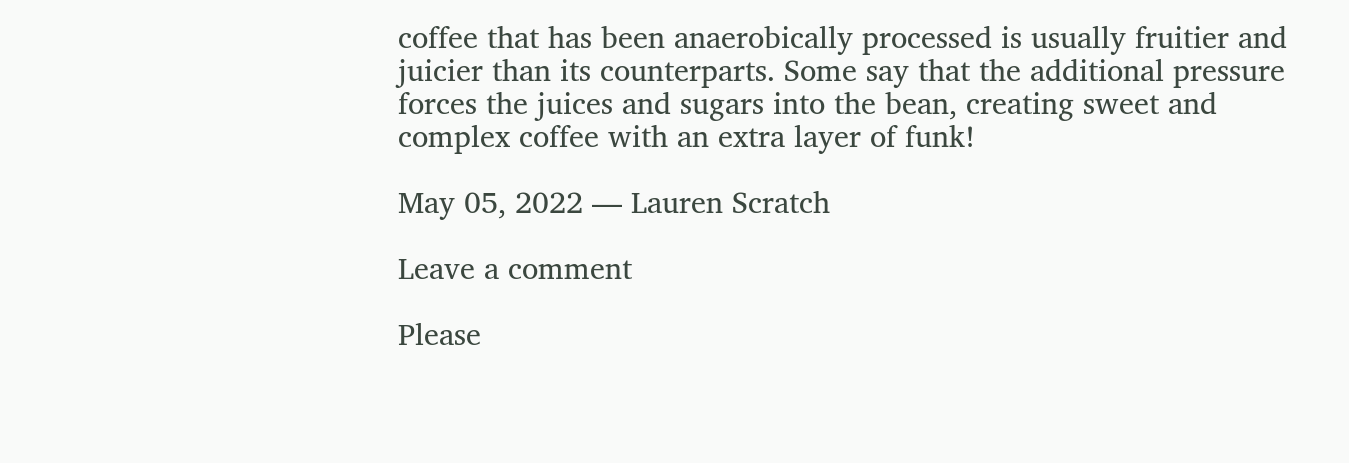coffee that has been anaerobically processed is usually fruitier and juicier than its counterparts. Some say that the additional pressure forces the juices and sugars into the bean, creating sweet and complex coffee with an extra layer of funk!

May 05, 2022 — Lauren Scratch

Leave a comment

Please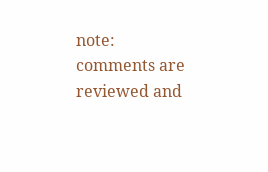note: comments are reviewed and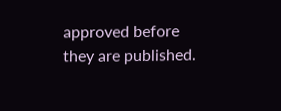approved before they are published.